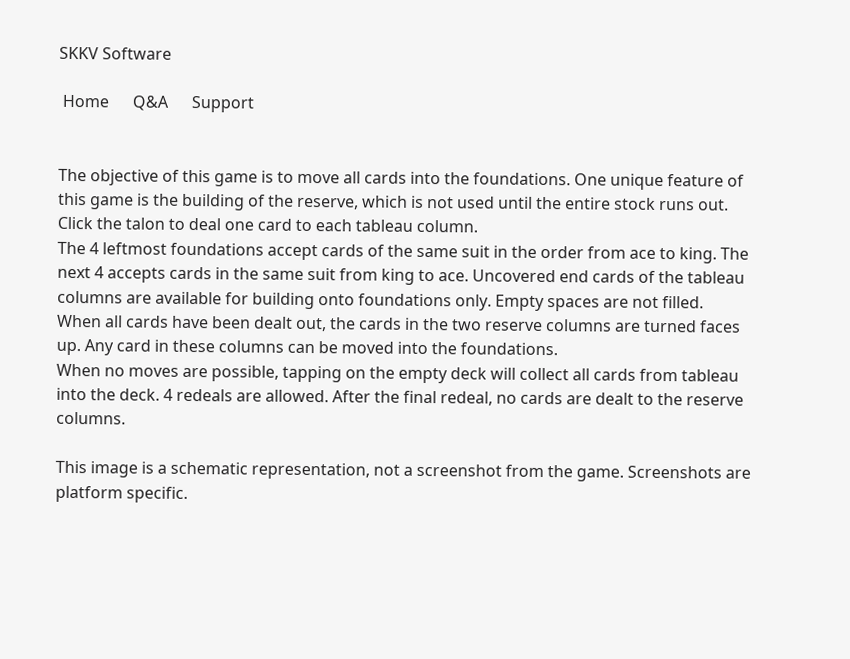SKKV Software

 Home      Q&A      Support


The objective of this game is to move all cards into the foundations. One unique feature of this game is the building of the reserve, which is not used until the entire stock runs out.
Click the talon to deal one card to each tableau column.
The 4 leftmost foundations accept cards of the same suit in the order from ace to king. The next 4 accepts cards in the same suit from king to ace. Uncovered end cards of the tableau columns are available for building onto foundations only. Empty spaces are not filled.
When all cards have been dealt out, the cards in the two reserve columns are turned faces up. Any card in these columns can be moved into the foundations.
When no moves are possible, tapping on the empty deck will collect all cards from tableau into the deck. 4 redeals are allowed. After the final redeal, no cards are dealt to the reserve columns.

This image is a schematic representation, not a screenshot from the game. Screenshots are platform specific.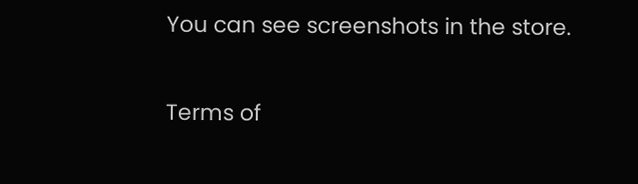You can see screenshots in the store.

Terms of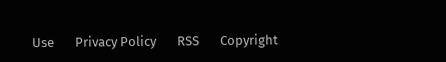Use       Privacy Policy       RSS       Copyright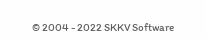© 2004 - 2022 SKKV Software